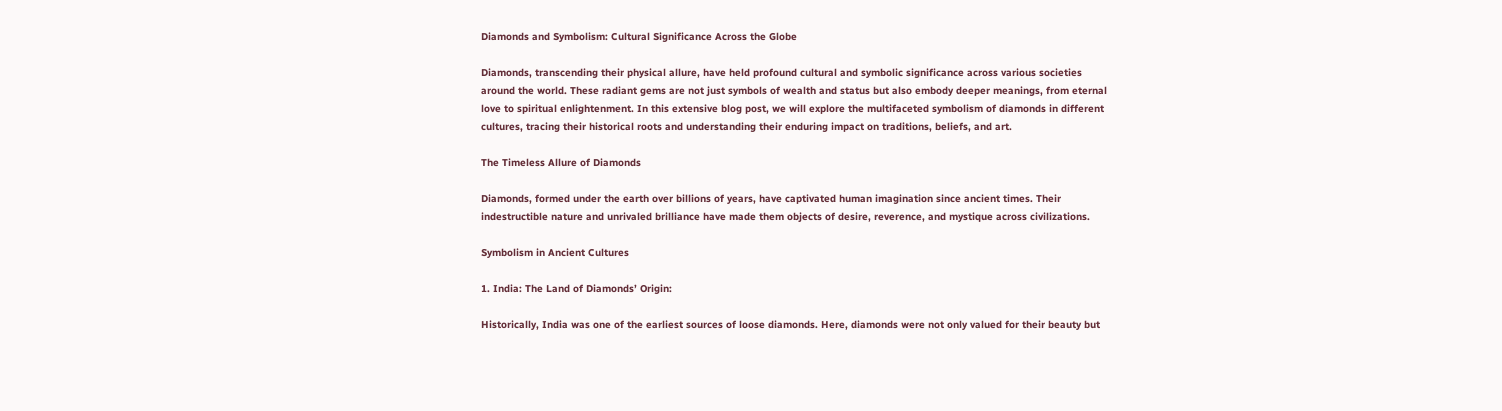Diamonds and Symbolism: Cultural Significance Across the Globe

Diamonds, transcending their physical allure, have held profound cultural and symbolic significance across various societies around the world. These radiant gems are not just symbols of wealth and status but also embody deeper meanings, from eternal love to spiritual enlightenment. In this extensive blog post, we will explore the multifaceted symbolism of diamonds in different cultures, tracing their historical roots and understanding their enduring impact on traditions, beliefs, and art.

The Timeless Allure of Diamonds

Diamonds, formed under the earth over billions of years, have captivated human imagination since ancient times. Their indestructible nature and unrivaled brilliance have made them objects of desire, reverence, and mystique across civilizations.

Symbolism in Ancient Cultures

1. India: The Land of Diamonds’ Origin:

Historically, India was one of the earliest sources of loose diamonds. Here, diamonds were not only valued for their beauty but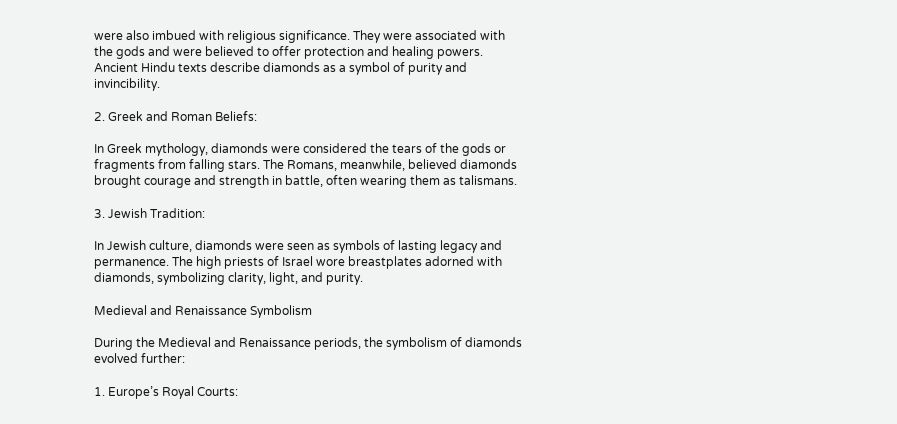were also imbued with religious significance. They were associated with the gods and were believed to offer protection and healing powers. Ancient Hindu texts describe diamonds as a symbol of purity and invincibility.

2. Greek and Roman Beliefs:

In Greek mythology, diamonds were considered the tears of the gods or fragments from falling stars. The Romans, meanwhile, believed diamonds brought courage and strength in battle, often wearing them as talismans.

3. Jewish Tradition:

In Jewish culture, diamonds were seen as symbols of lasting legacy and permanence. The high priests of Israel wore breastplates adorned with diamonds, symbolizing clarity, light, and purity.

Medieval and Renaissance Symbolism

During the Medieval and Renaissance periods, the symbolism of diamonds evolved further:

1. Europe’s Royal Courts: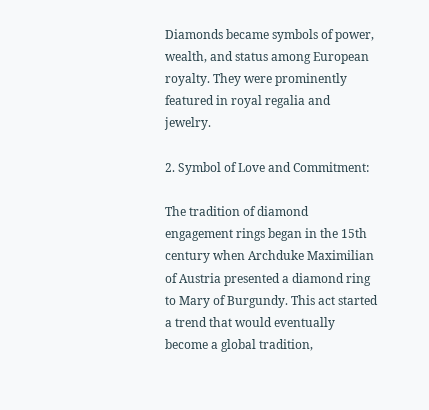Diamonds became symbols of power, wealth, and status among European royalty. They were prominently featured in royal regalia and jewelry.

2. Symbol of Love and Commitment:

The tradition of diamond engagement rings began in the 15th century when Archduke Maximilian of Austria presented a diamond ring to Mary of Burgundy. This act started a trend that would eventually become a global tradition,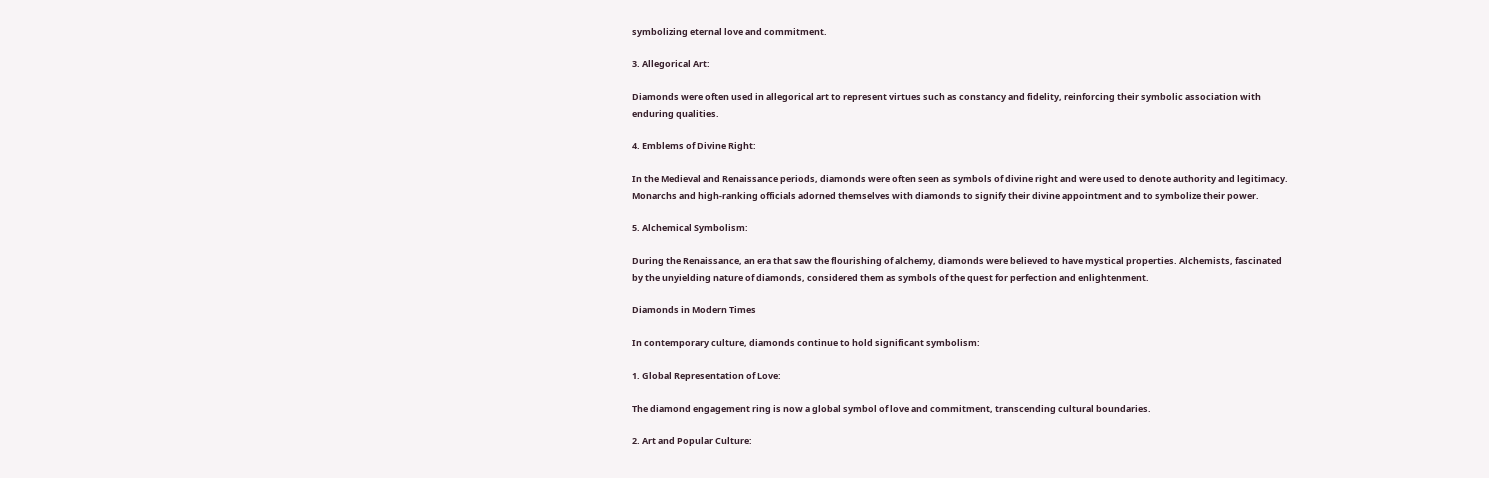symbolizing eternal love and commitment.

3. Allegorical Art:

Diamonds were often used in allegorical art to represent virtues such as constancy and fidelity, reinforcing their symbolic association with enduring qualities.

4. Emblems of Divine Right:

In the Medieval and Renaissance periods, diamonds were often seen as symbols of divine right and were used to denote authority and legitimacy. Monarchs and high-ranking officials adorned themselves with diamonds to signify their divine appointment and to symbolize their power.

5. Alchemical Symbolism:

During the Renaissance, an era that saw the flourishing of alchemy, diamonds were believed to have mystical properties. Alchemists, fascinated by the unyielding nature of diamonds, considered them as symbols of the quest for perfection and enlightenment.

Diamonds in Modern Times

In contemporary culture, diamonds continue to hold significant symbolism:

1. Global Representation of Love:

The diamond engagement ring is now a global symbol of love and commitment, transcending cultural boundaries.

2. Art and Popular Culture: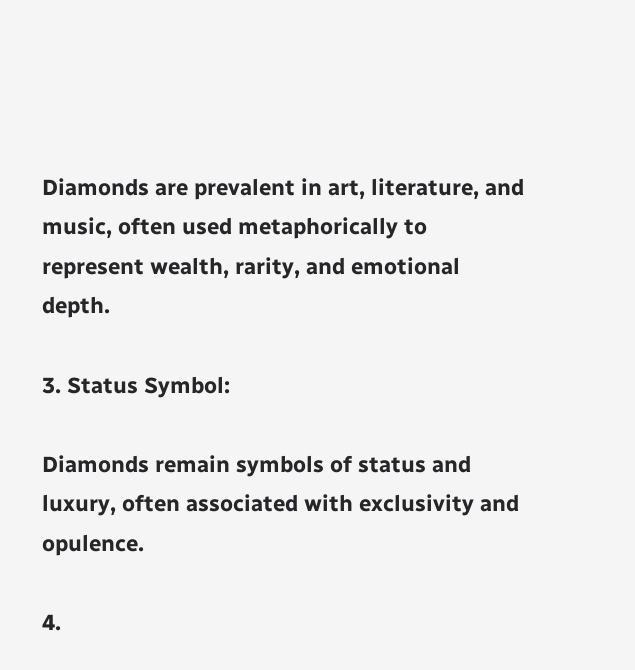Diamonds are prevalent in art, literature, and music, often used metaphorically to represent wealth, rarity, and emotional depth.

3. Status Symbol:

Diamonds remain symbols of status and luxury, often associated with exclusivity and opulence.

4.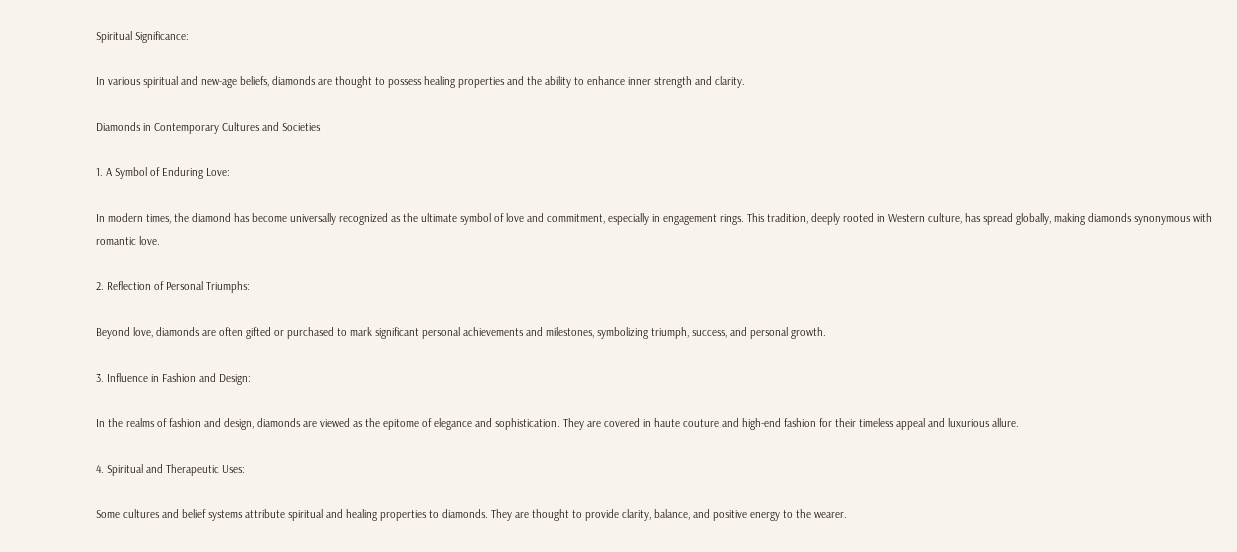Spiritual Significance:

In various spiritual and new-age beliefs, diamonds are thought to possess healing properties and the ability to enhance inner strength and clarity.

Diamonds in Contemporary Cultures and Societies

1. A Symbol of Enduring Love:

In modern times, the diamond has become universally recognized as the ultimate symbol of love and commitment, especially in engagement rings. This tradition, deeply rooted in Western culture, has spread globally, making diamonds synonymous with romantic love.

2. Reflection of Personal Triumphs:

Beyond love, diamonds are often gifted or purchased to mark significant personal achievements and milestones, symbolizing triumph, success, and personal growth.

3. Influence in Fashion and Design:

In the realms of fashion and design, diamonds are viewed as the epitome of elegance and sophistication. They are covered in haute couture and high-end fashion for their timeless appeal and luxurious allure.

4. Spiritual and Therapeutic Uses:

Some cultures and belief systems attribute spiritual and healing properties to diamonds. They are thought to provide clarity, balance, and positive energy to the wearer.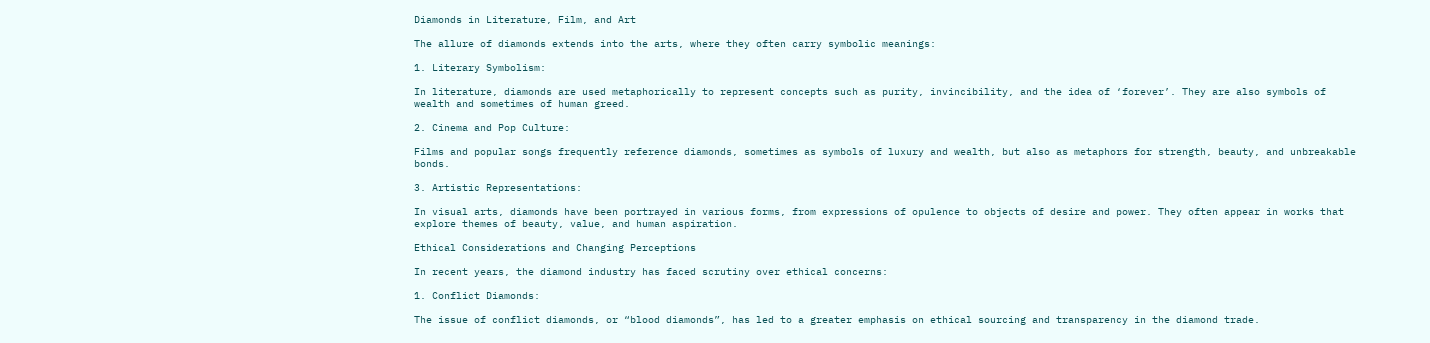Diamonds in Literature, Film, and Art

The allure of diamonds extends into the arts, where they often carry symbolic meanings:

1. Literary Symbolism:

In literature, diamonds are used metaphorically to represent concepts such as purity, invincibility, and the idea of ‘forever’. They are also symbols of wealth and sometimes of human greed.

2. Cinema and Pop Culture:

Films and popular songs frequently reference diamonds, sometimes as symbols of luxury and wealth, but also as metaphors for strength, beauty, and unbreakable bonds.

3. Artistic Representations:

In visual arts, diamonds have been portrayed in various forms, from expressions of opulence to objects of desire and power. They often appear in works that explore themes of beauty, value, and human aspiration.

Ethical Considerations and Changing Perceptions

In recent years, the diamond industry has faced scrutiny over ethical concerns:

1. Conflict Diamonds:

The issue of conflict diamonds, or “blood diamonds”, has led to a greater emphasis on ethical sourcing and transparency in the diamond trade.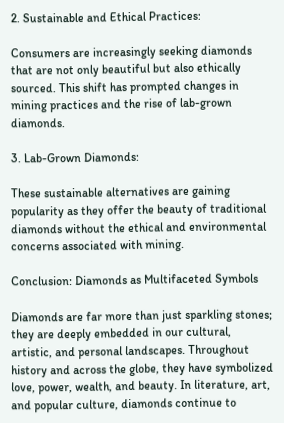2. Sustainable and Ethical Practices:

Consumers are increasingly seeking diamonds that are not only beautiful but also ethically sourced. This shift has prompted changes in mining practices and the rise of lab-grown diamonds.

3. Lab-Grown Diamonds:

These sustainable alternatives are gaining popularity as they offer the beauty of traditional diamonds without the ethical and environmental concerns associated with mining.

Conclusion: Diamonds as Multifaceted Symbols

Diamonds are far more than just sparkling stones; they are deeply embedded in our cultural, artistic, and personal landscapes. Throughout history and across the globe, they have symbolized love, power, wealth, and beauty. In literature, art, and popular culture, diamonds continue to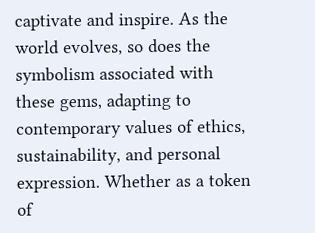captivate and inspire. As the world evolves, so does the symbolism associated with these gems, adapting to contemporary values of ethics, sustainability, and personal expression. Whether as a token of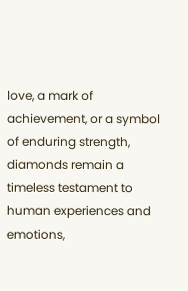love, a mark of achievement, or a symbol of enduring strength, diamonds remain a timeless testament to human experiences and emotions,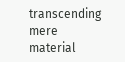transcending mere material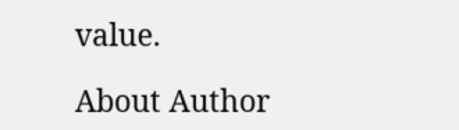value.

About Author